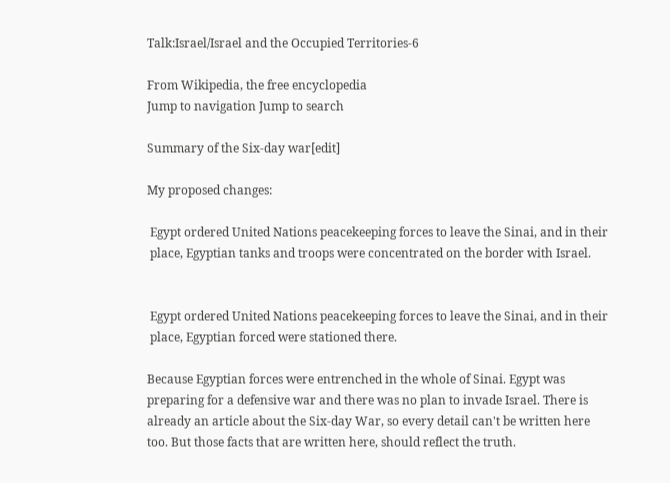Talk:Israel/Israel and the Occupied Territories-6

From Wikipedia, the free encyclopedia
Jump to navigation Jump to search

Summary of the Six-day war[edit]

My proposed changes:

 Egypt ordered United Nations peacekeeping forces to leave the Sinai, and in their
 place, Egyptian tanks and troops were concentrated on the border with Israel.


 Egypt ordered United Nations peacekeeping forces to leave the Sinai, and in their
 place, Egyptian forced were stationed there.

Because Egyptian forces were entrenched in the whole of Sinai. Egypt was preparing for a defensive war and there was no plan to invade Israel. There is already an article about the Six-day War, so every detail can't be written here too. But those facts that are written here, should reflect the truth.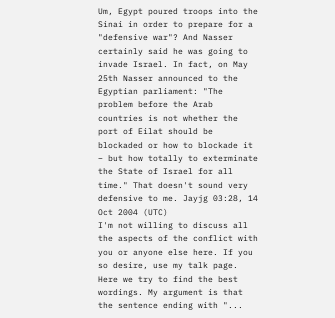Um, Egypt poured troops into the Sinai in order to prepare for a "defensive war"? And Nasser certainly said he was going to invade Israel. In fact, on May 25th Nasser announced to the Egyptian parliament: "The problem before the Arab countries is not whether the port of Eilat should be blockaded or how to blockade it – but how totally to exterminate the State of Israel for all time." That doesn't sound very defensive to me. Jayjg 03:28, 14 Oct 2004 (UTC)
I'm not willing to discuss all the aspects of the conflict with you or anyone else here. If you so desire, use my talk page. Here we try to find the best wordings. My argument is that the sentence ending with "...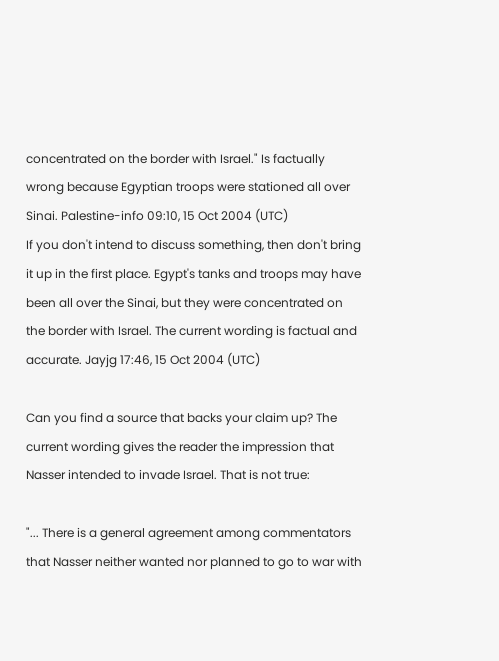concentrated on the border with Israel." Is factually wrong because Egyptian troops were stationed all over Sinai. Palestine-info 09:10, 15 Oct 2004 (UTC)
If you don't intend to discuss something, then don't bring it up in the first place. Egypt's tanks and troops may have been all over the Sinai, but they were concentrated on the border with Israel. The current wording is factual and accurate. Jayjg 17:46, 15 Oct 2004 (UTC)

Can you find a source that backs your claim up? The current wording gives the reader the impression that Nasser intended to invade Israel. That is not true:

"... There is a general agreement among commentators that Nasser neither wanted nor planned to go to war with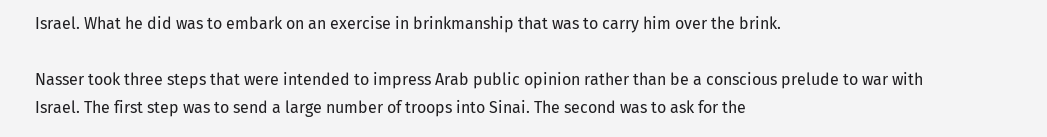Israel. What he did was to embark on an exercise in brinkmanship that was to carry him over the brink.

Nasser took three steps that were intended to impress Arab public opinion rather than be a conscious prelude to war with Israel. The first step was to send a large number of troops into Sinai. The second was to ask for the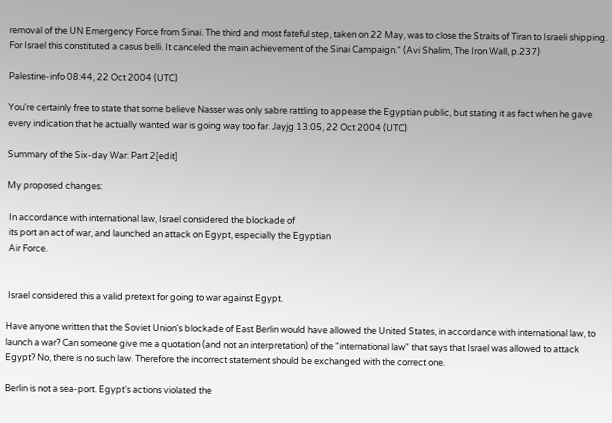removal of the UN Emergency Force from Sinai. The third and most fateful step, taken on 22 May, was to close the Straits of Tiran to Israeli shipping. For Israel this constituted a casus belli. It canceled the main achievement of the Sinai Campaign." (Avi Shalim, The Iron Wall, p.237)

Palestine-info 08:44, 22 Oct 2004 (UTC)

You're certainly free to state that some believe Nasser was only sabre rattling to appease the Egyptian public, but stating it as fact when he gave every indication that he actually wanted war is going way too far. Jayjg 13:05, 22 Oct 2004 (UTC)

Summary of the Six-day War: Part 2[edit]

My proposed changes:

 In accordance with international law, Israel considered the blockade of
 its port an act of war, and launched an attack on Egypt, especially the Egyptian
 Air Force.


 Israel considered this a valid pretext for going to war against Egypt.

Have anyone written that the Soviet Union's blockade of East Berlin would have allowed the United States, in accordance with international law, to launch a war? Can someone give me a quotation (and not an interpretation) of the "international law" that says that Israel was allowed to attack Egypt? No, there is no such law. Therefore the incorrect statement should be exchanged with the correct one.

Berlin is not a sea-port. Egypt's actions violated the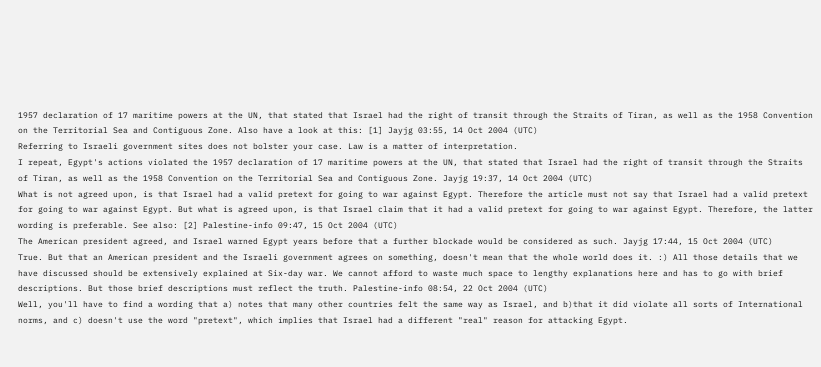1957 declaration of 17 maritime powers at the UN, that stated that Israel had the right of transit through the Straits of Tiran, as well as the 1958 Convention on the Territorial Sea and Contiguous Zone. Also have a look at this: [1] Jayjg 03:55, 14 Oct 2004 (UTC)
Referring to Israeli government sites does not bolster your case. Law is a matter of interpretation.
I repeat, Egypt's actions violated the 1957 declaration of 17 maritime powers at the UN, that stated that Israel had the right of transit through the Straits of Tiran, as well as the 1958 Convention on the Territorial Sea and Contiguous Zone. Jayjg 19:37, 14 Oct 2004 (UTC)
What is not agreed upon, is that Israel had a valid pretext for going to war against Egypt. Therefore the article must not say that Israel had a valid pretext for going to war against Egypt. But what is agreed upon, is that Israel claim that it had a valid pretext for going to war against Egypt. Therefore, the latter wording is preferable. See also: [2] Palestine-info 09:47, 15 Oct 2004 (UTC)
The American president agreed, and Israel warned Egypt years before that a further blockade would be considered as such. Jayjg 17:44, 15 Oct 2004 (UTC)
True. But that an American president and the Israeli government agrees on something, doesn't mean that the whole world does it. :) All those details that we have discussed should be extensively explained at Six-day war. We cannot afford to waste much space to lengthy explanations here and has to go with brief descriptions. But those brief descriptions must reflect the truth. Palestine-info 08:54, 22 Oct 2004 (UTC)
Well, you'll have to find a wording that a) notes that many other countries felt the same way as Israel, and b)that it did violate all sorts of International norms, and c) doesn't use the word "pretext", which implies that Israel had a different "real" reason for attacking Egypt.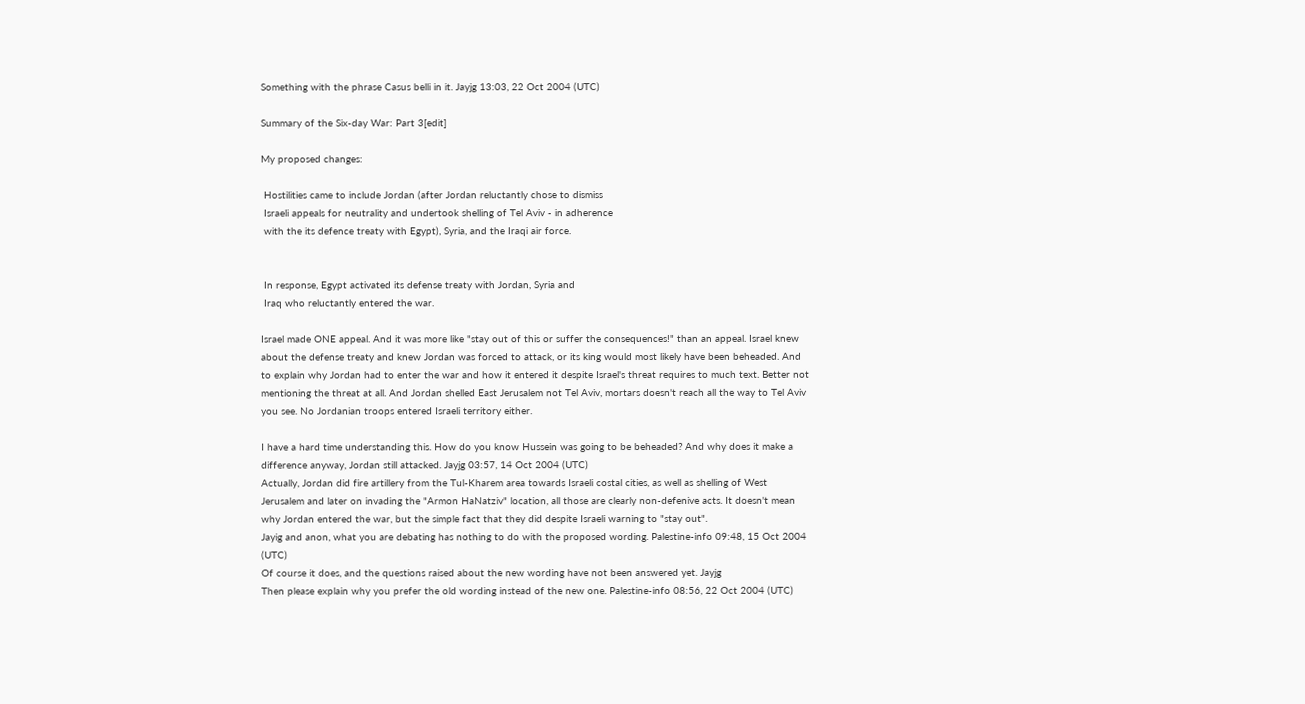Something with the phrase Casus belli in it. Jayjg 13:03, 22 Oct 2004 (UTC)

Summary of the Six-day War: Part 3[edit]

My proposed changes:

 Hostilities came to include Jordan (after Jordan reluctantly chose to dismiss
 Israeli appeals for neutrality and undertook shelling of Tel Aviv - in adherence
 with the its defence treaty with Egypt), Syria, and the Iraqi air force.


 In response, Egypt activated its defense treaty with Jordan, Syria and
 Iraq who reluctantly entered the war.

Israel made ONE appeal. And it was more like "stay out of this or suffer the consequences!" than an appeal. Israel knew about the defense treaty and knew Jordan was forced to attack, or its king would most likely have been beheaded. And to explain why Jordan had to enter the war and how it entered it despite Israel's threat requires to much text. Better not mentioning the threat at all. And Jordan shelled East Jerusalem not Tel Aviv, mortars doesn't reach all the way to Tel Aviv you see. No Jordanian troops entered Israeli territory either.

I have a hard time understanding this. How do you know Hussein was going to be beheaded? And why does it make a difference anyway, Jordan still attacked. Jayjg 03:57, 14 Oct 2004 (UTC)
Actually, Jordan did fire artillery from the Tul-Kharem area towards Israeli costal cities, as well as shelling of West Jerusalem and later on invading the "Armon HaNatziv" location, all those are clearly non-defenive acts. It doesn't mean why Jordan entered the war, but the simple fact that they did despite Israeli warning to "stay out".
Jayig and anon, what you are debating has nothing to do with the proposed wording. Palestine-info 09:48, 15 Oct 2004 (UTC)
Of course it does, and the questions raised about the new wording have not been answered yet. Jayjg
Then please explain why you prefer the old wording instead of the new one. Palestine-info 08:56, 22 Oct 2004 (UTC)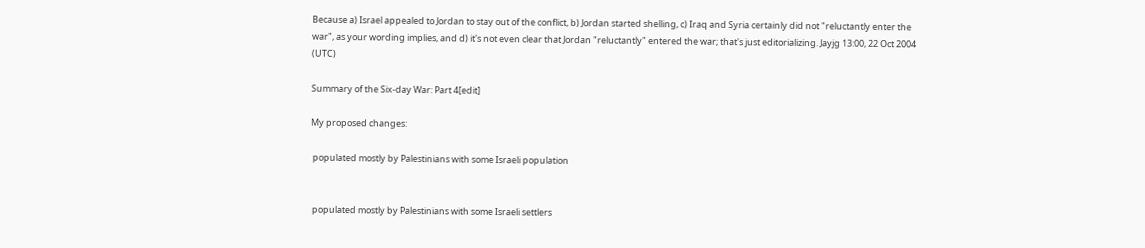Because a) Israel appealed to Jordan to stay out of the conflict, b) Jordan started shelling, c) Iraq and Syria certainly did not "reluctantly enter the war", as your wording implies, and d) it's not even clear that Jordan "reluctantly" entered the war; that's just editorializing. Jayjg 13:00, 22 Oct 2004 (UTC)

Summary of the Six-day War: Part 4[edit]

My proposed changes:

 populated mostly by Palestinians with some Israeli population


 populated mostly by Palestinians with some Israeli settlers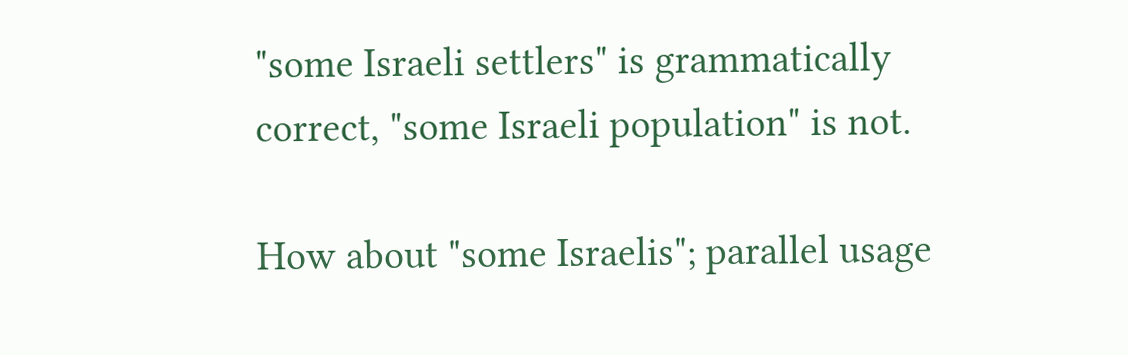"some Israeli settlers" is grammatically correct, "some Israeli population" is not.

How about "some Israelis"; parallel usage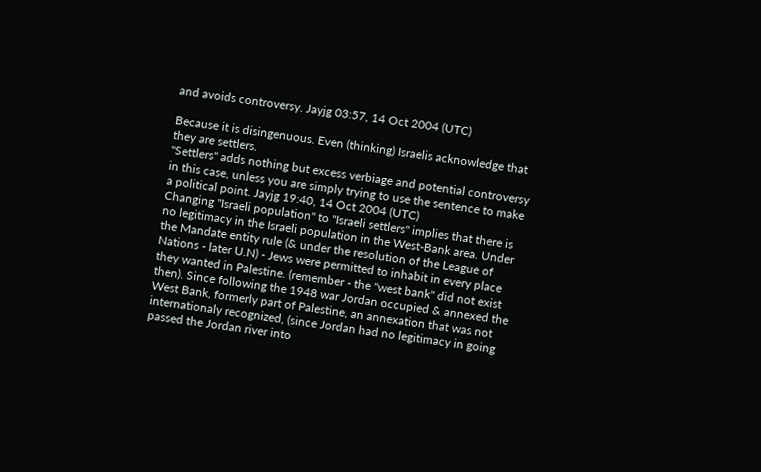and avoids controversy. Jayjg 03:57, 14 Oct 2004 (UTC)

Because it is disingenuous. Even (thinking) Israelis acknowledge that they are settlers.
"Settlers" adds nothing but excess verbiage and potential controversy in this case, unless you are simply trying to use the sentence to make a political point. Jayjg 19:40, 14 Oct 2004 (UTC)
Changing "Israeli population" to "Israeli settlers" implies that there is no legitimacy in the Israeli population in the West-Bank area. Under the Mandate entity rule (& under the resolution of the League of Nations - later U.N) - Jews were permitted to inhabit in every place they wanted in Palestine. (remember - the "west bank" did not exist then). Since following the 1948 war Jordan occupied & annexed the West Bank, formerly part of Palestine, an annexation that was not internationaly recognized, (since Jordan had no legitimacy in going passed the Jordan river into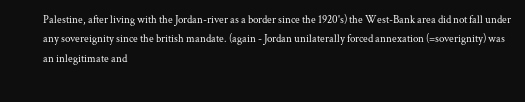Palestine, after living with the Jordan-river as a border since the 1920's) the West-Bank area did not fall under any sovereignity since the british mandate. (again - Jordan unilaterally forced annexation (=soverignity) was an inlegitimate and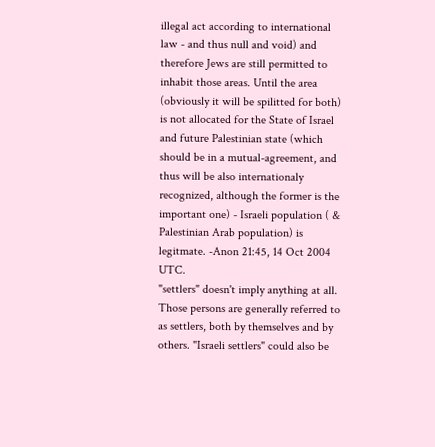illegal act according to international law - and thus null and void) and therefore Jews are still permitted to inhabit those areas. Until the area (obviously it will be spilitted for both) is not allocated for the State of Israel and future Palestinian state (which should be in a mutual-agreement, and thus will be also internationaly recognized, although the former is the important one) - Israeli population ( & Palestinian Arab population) is legitmate. -Anon 21:45, 14 Oct 2004 UTC.
"settlers" doesn't imply anything at all. Those persons are generally referred to as settlers, both by themselves and by others. "Israeli settlers" could also be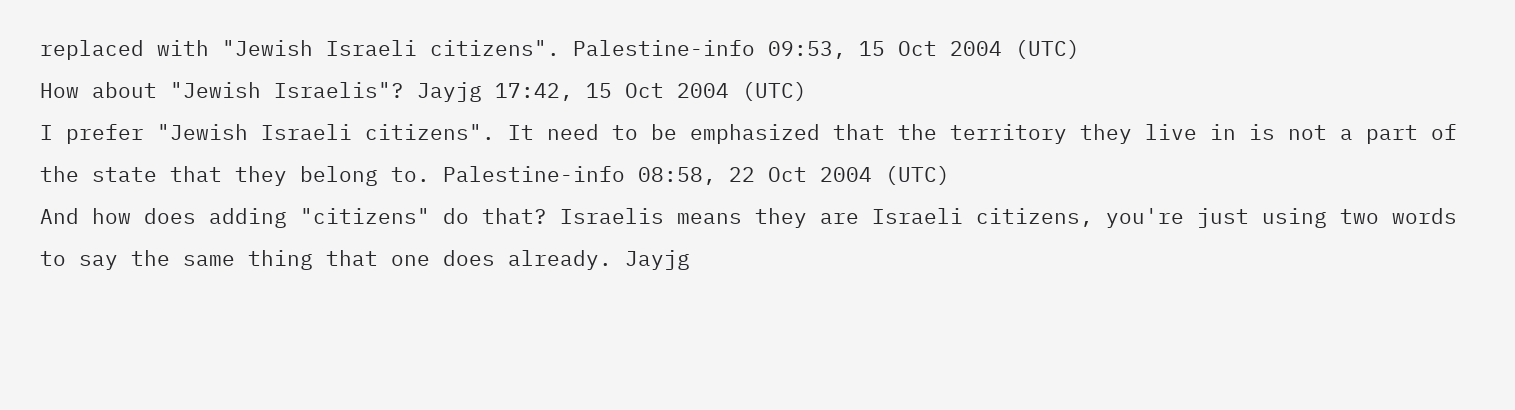replaced with "Jewish Israeli citizens". Palestine-info 09:53, 15 Oct 2004 (UTC)
How about "Jewish Israelis"? Jayjg 17:42, 15 Oct 2004 (UTC)
I prefer "Jewish Israeli citizens". It need to be emphasized that the territory they live in is not a part of the state that they belong to. Palestine-info 08:58, 22 Oct 2004 (UTC)
And how does adding "citizens" do that? Israelis means they are Israeli citizens, you're just using two words to say the same thing that one does already. Jayjg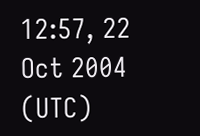12:57, 22 Oct 2004 (UTC)